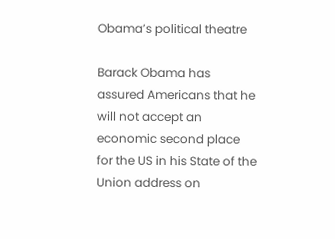Obama’s political theatre

Barack Obama has assured Americans that he will not accept an economic second place for the US in his State of the Union address on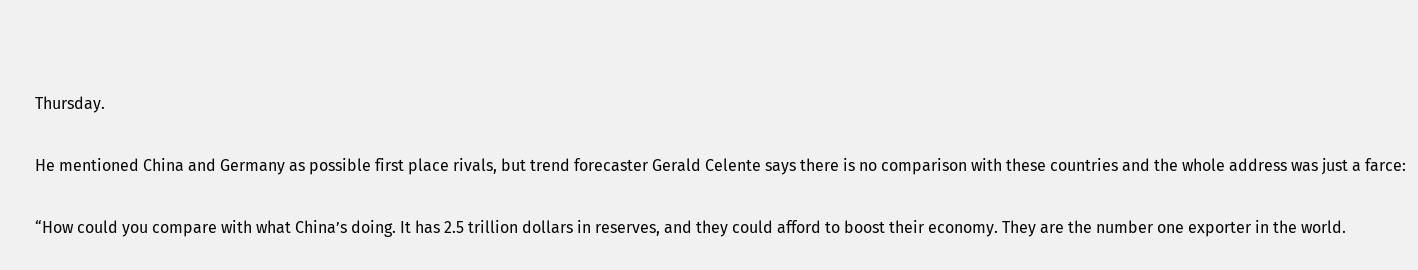Thursday.

He mentioned China and Germany as possible first place rivals, but trend forecaster Gerald Celente says there is no comparison with these countries and the whole address was just a farce:

“How could you compare with what China’s doing. It has 2.5 trillion dollars in reserves, and they could afford to boost their economy. They are the number one exporter in the world.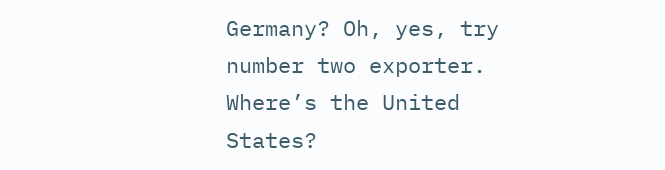Germany? Oh, yes, try number two exporter. Where’s the United States?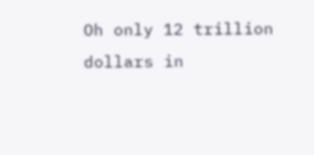Oh only 12 trillion dollars in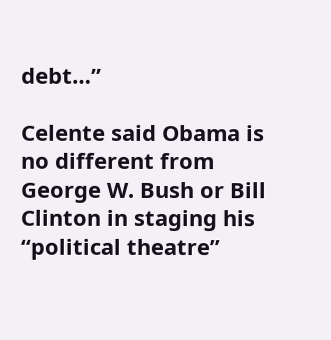debt…”

Celente said Obama is no different from George W. Bush or Bill Clinton in staging his “political theatre”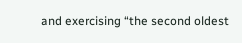and exercising “the second oldest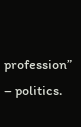profession” – politics.